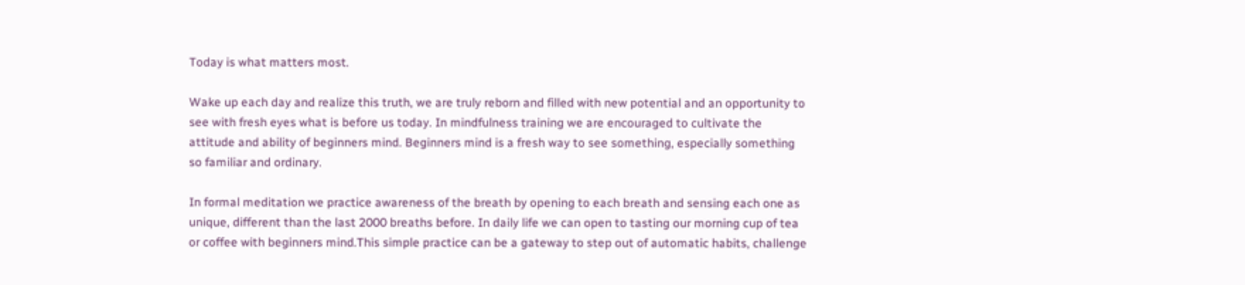Today is what matters most.

Wake up each day and realize this truth, we are truly reborn and filled with new potential and an opportunity to see with fresh eyes what is before us today. In mindfulness training we are encouraged to cultivate the attitude and ability of beginners mind. Beginners mind is a fresh way to see something, especially something so familiar and ordinary.

In formal meditation we practice awareness of the breath by opening to each breath and sensing each one as unique, different than the last 2000 breaths before. In daily life we can open to tasting our morning cup of tea or coffee with beginners mind.This simple practice can be a gateway to step out of automatic habits, challenge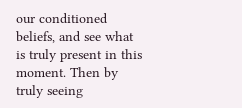our conditioned beliefs, and see what is truly present in this moment. Then by truly seeing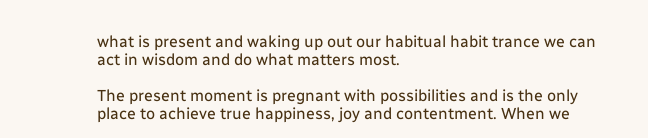what is present and waking up out our habitual habit trance we can act in wisdom and do what matters most.

The present moment is pregnant with possibilities and is the only place to achieve true happiness, joy and contentment. When we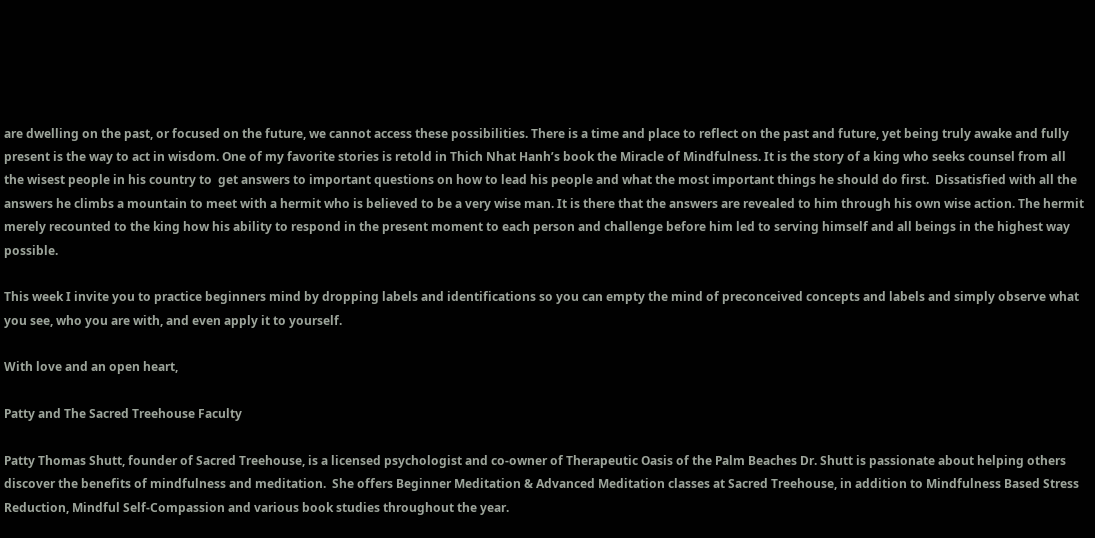are dwelling on the past, or focused on the future, we cannot access these possibilities. There is a time and place to reflect on the past and future, yet being truly awake and fully present is the way to act in wisdom. One of my favorite stories is retold in Thich Nhat Hanh’s book the Miracle of Mindfulness. It is the story of a king who seeks counsel from all the wisest people in his country to  get answers to important questions on how to lead his people and what the most important things he should do first.  Dissatisfied with all the answers he climbs a mountain to meet with a hermit who is believed to be a very wise man. It is there that the answers are revealed to him through his own wise action. The hermit merely recounted to the king how his ability to respond in the present moment to each person and challenge before him led to serving himself and all beings in the highest way possible.

This week I invite you to practice beginners mind by dropping labels and identifications so you can empty the mind of preconceived concepts and labels and simply observe what you see, who you are with, and even apply it to yourself.

With love and an open heart,

Patty and The Sacred Treehouse Faculty

Patty Thomas Shutt, founder of Sacred Treehouse, is a licensed psychologist and co-owner of Therapeutic Oasis of the Palm Beaches Dr. Shutt is passionate about helping others discover the benefits of mindfulness and meditation.  She offers Beginner Meditation & Advanced Meditation classes at Sacred Treehouse, in addition to Mindfulness Based Stress Reduction, Mindful Self-Compassion and various book studies throughout the year.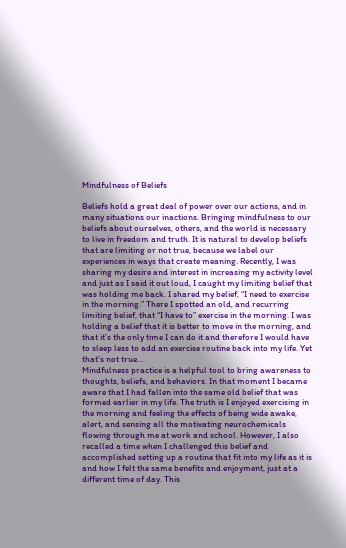Mindfulness of Beliefs

Beliefs hold a great deal of power over our actions, and in many situations our inactions. Bringing mindfulness to our beliefs about ourselves, others, and the world is necessary to live in freedom and truth. It is natural to develop beliefs that are limiting or not true, because we label our experiences in ways that create meaning. Recently, I was sharing my desire and interest in increasing my activity level and just as I said it out loud, I caught my limiting belief that was holding me back. I shared my belief, “I need to exercise in the morning.” There I spotted an old, and recurring limiting belief, that “I have to” exercise in the morning. I was holding a belief that it is better to move in the morning, and that it’s the only time I can do it and therefore I would have to sleep less to add an exercise routine back into my life. Yet that’s not true…
Mindfulness practice is a helpful tool to bring awareness to thoughts, beliefs, and behaviors. In that moment I became aware that I had fallen into the same old belief that was formed earlier in my life. The truth is I enjoyed exercising in the morning and feeling the effects of being wide awake, alert, and sensing all the motivating neurochemicals flowing through me at work and school. However, I also recalled a time when I challenged this belief and accomplished setting up a routine that fit into my life as it is and how I felt the same benefits and enjoyment, just at a different time of day. This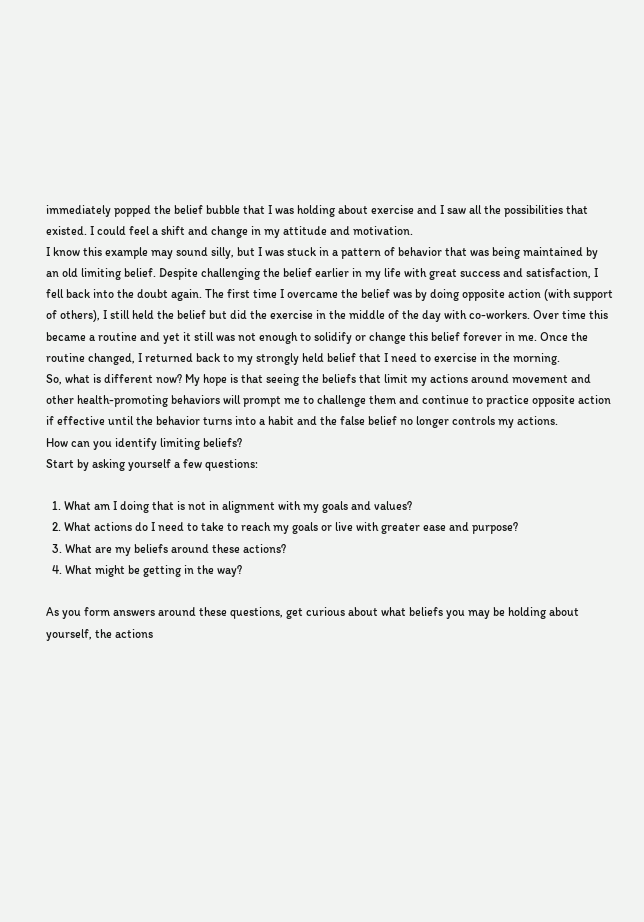immediately popped the belief bubble that I was holding about exercise and I saw all the possibilities that existed. I could feel a shift and change in my attitude and motivation.
I know this example may sound silly, but I was stuck in a pattern of behavior that was being maintained by an old limiting belief. Despite challenging the belief earlier in my life with great success and satisfaction, I fell back into the doubt again. The first time I overcame the belief was by doing opposite action (with support of others), I still held the belief but did the exercise in the middle of the day with co-workers. Over time this became a routine and yet it still was not enough to solidify or change this belief forever in me. Once the routine changed, I returned back to my strongly held belief that I need to exercise in the morning.
So, what is different now? My hope is that seeing the beliefs that limit my actions around movement and other health-promoting behaviors will prompt me to challenge them and continue to practice opposite action if effective until the behavior turns into a habit and the false belief no longer controls my actions.
How can you identify limiting beliefs?
Start by asking yourself a few questions:

  1. What am I doing that is not in alignment with my goals and values?
  2. What actions do I need to take to reach my goals or live with greater ease and purpose?
  3. What are my beliefs around these actions?
  4. What might be getting in the way?

As you form answers around these questions, get curious about what beliefs you may be holding about yourself, the actions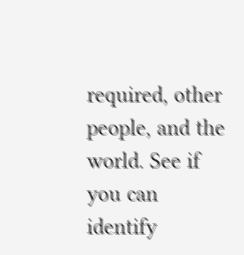required, other people, and the world. See if you can identify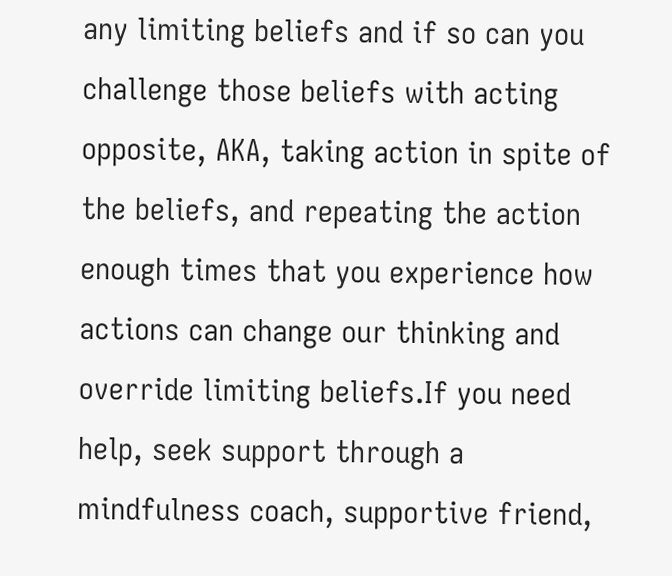any limiting beliefs and if so can you challenge those beliefs with acting opposite, AKA, taking action in spite of the beliefs, and repeating the action enough times that you experience how actions can change our thinking and override limiting beliefs.If you need help, seek support through a mindfulness coach, supportive friend,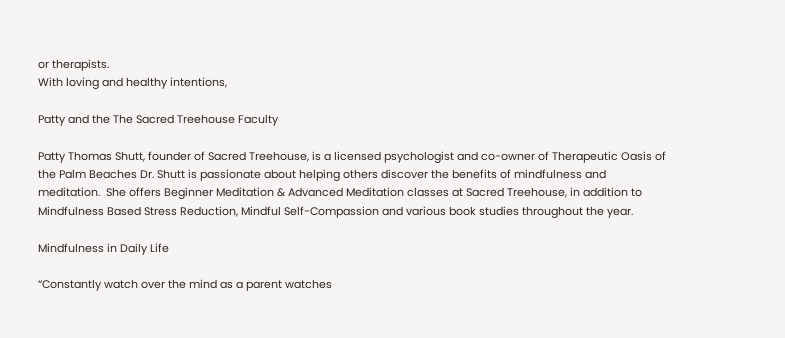or therapists.
With loving and healthy intentions,

Patty and the The Sacred Treehouse Faculty

Patty Thomas Shutt, founder of Sacred Treehouse, is a licensed psychologist and co-owner of Therapeutic Oasis of the Palm Beaches Dr. Shutt is passionate about helping others discover the benefits of mindfulness and meditation.  She offers Beginner Meditation & Advanced Meditation classes at Sacred Treehouse, in addition to Mindfulness Based Stress Reduction, Mindful Self-Compassion and various book studies throughout the year.

Mindfulness in Daily Life

“Constantly watch over the mind as a parent watches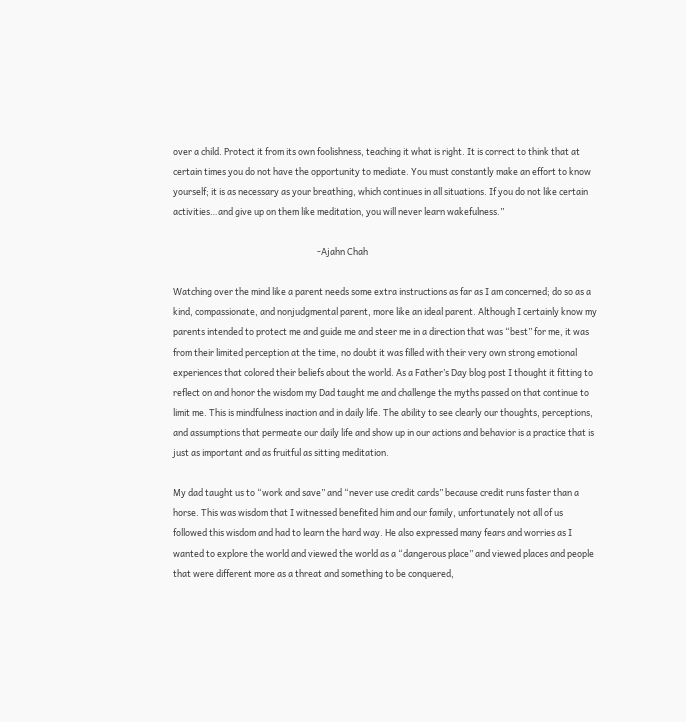over a child. Protect it from its own foolishness, teaching it what is right. It is correct to think that at certain times you do not have the opportunity to mediate. You must constantly make an effort to know yourself; it is as necessary as your breathing, which continues in all situations. If you do not like certain activities…and give up on them like meditation, you will never learn wakefulness.”

                                                                        -Ajahn Chah

Watching over the mind like a parent needs some extra instructions as far as I am concerned; do so as a kind, compassionate, and nonjudgmental parent, more like an ideal parent. Although I certainly know my parents intended to protect me and guide me and steer me in a direction that was “best” for me, it was from their limited perception at the time, no doubt it was filled with their very own strong emotional experiences that colored their beliefs about the world. As a Father’s Day blog post I thought it fitting to reflect on and honor the wisdom my Dad taught me and challenge the myths passed on that continue to limit me. This is mindfulness inaction and in daily life. The ability to see clearly our thoughts, perceptions, and assumptions that permeate our daily life and show up in our actions and behavior is a practice that is just as important and as fruitful as sitting meditation.

My dad taught us to “work and save” and “never use credit cards” because credit runs faster than a horse. This was wisdom that I witnessed benefited him and our family, unfortunately not all of us followed this wisdom and had to learn the hard way. He also expressed many fears and worries as I wanted to explore the world and viewed the world as a “dangerous place” and viewed places and people that were different more as a threat and something to be conquered,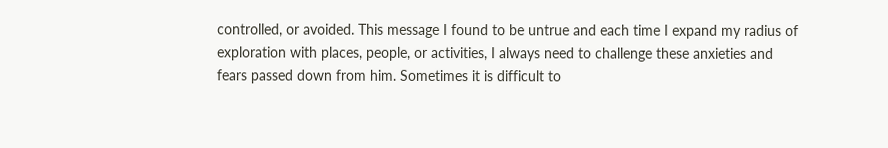controlled, or avoided. This message I found to be untrue and each time I expand my radius of exploration with places, people, or activities, I always need to challenge these anxieties and fears passed down from him. Sometimes it is difficult to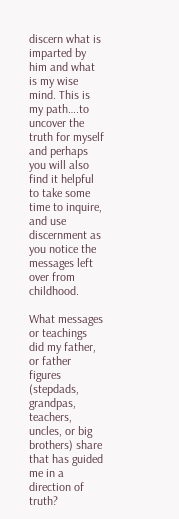discern what is imparted by him and what is my wise mind. This is my path….to uncover the truth for myself and perhaps you will also find it helpful to take some time to inquire,  and use discernment as you notice the messages left over from childhood.

What messages or teachings did my father, or father figures (stepdads, grandpas, teachers, uncles, or big brothers) share that has guided me in a direction of truth?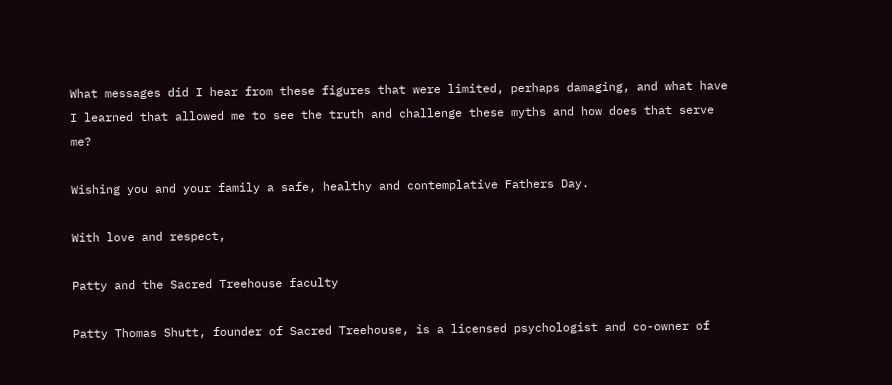What messages did I hear from these figures that were limited, perhaps damaging, and what have I learned that allowed me to see the truth and challenge these myths and how does that serve me?

Wishing you and your family a safe, healthy and contemplative Fathers Day.

With love and respect,

Patty and the Sacred Treehouse faculty

Patty Thomas Shutt, founder of Sacred Treehouse, is a licensed psychologist and co-owner of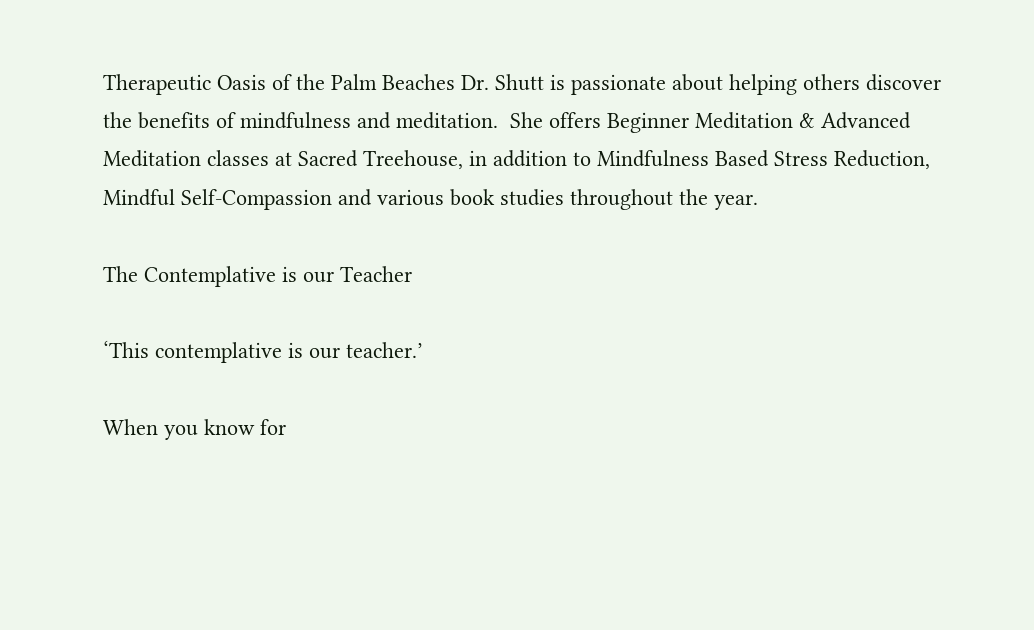Therapeutic Oasis of the Palm Beaches Dr. Shutt is passionate about helping others discover the benefits of mindfulness and meditation.  She offers Beginner Meditation & Advanced Meditation classes at Sacred Treehouse, in addition to Mindfulness Based Stress Reduction, Mindful Self-Compassion and various book studies throughout the year.

The Contemplative is our Teacher

‘This contemplative is our teacher.’

When you know for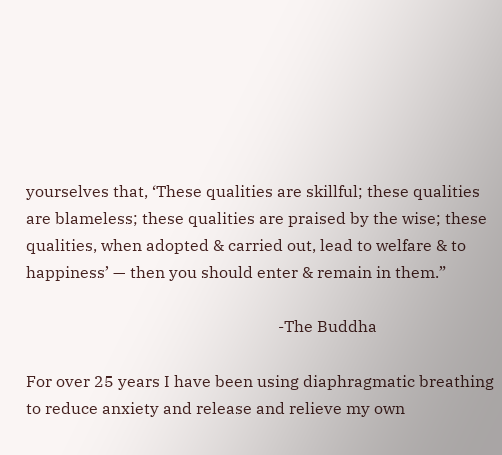yourselves that, ‘These qualities are skillful; these qualities are blameless; these qualities are praised by the wise; these qualities, when adopted & carried out, lead to welfare & to happiness’ — then you should enter & remain in them.”

                                                               -The Buddha

For over 25 years I have been using diaphragmatic breathing to reduce anxiety and release and relieve my own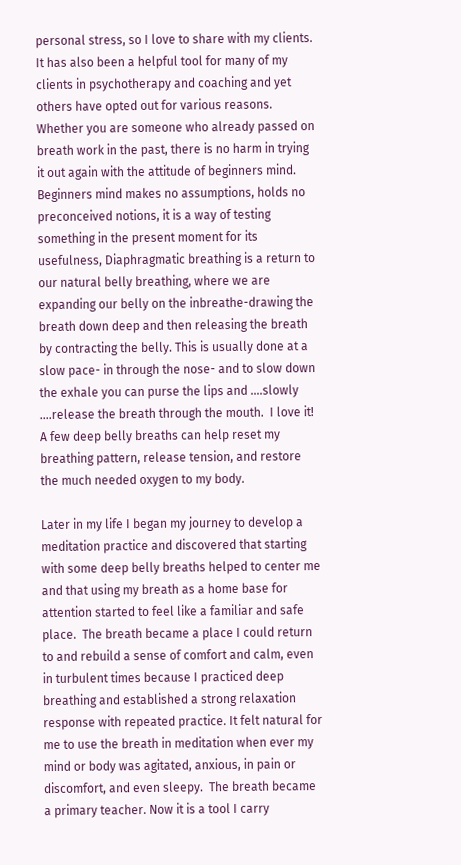personal stress, so I love to share with my clients.  It has also been a helpful tool for many of my clients in psychotherapy and coaching and yet others have opted out for various reasons. Whether you are someone who already passed on breath work in the past, there is no harm in trying it out again with the attitude of beginners mind. Beginners mind makes no assumptions, holds no preconceived notions, it is a way of testing something in the present moment for its usefulness, Diaphragmatic breathing is a return to our natural belly breathing, where we are expanding our belly on the inbreathe-drawing the breath down deep and then releasing the breath by contracting the belly. This is usually done at a slow pace- in through the nose- and to slow down the exhale you can purse the lips and ….slowly ….release the breath through the mouth.  I love it! A few deep belly breaths can help reset my breathing pattern, release tension, and restore the much needed oxygen to my body.

Later in my life I began my journey to develop a meditation practice and discovered that starting with some deep belly breaths helped to center me and that using my breath as a home base for attention started to feel like a familiar and safe place.  The breath became a place I could return to and rebuild a sense of comfort and calm, even in turbulent times because I practiced deep breathing and established a strong relaxation response with repeated practice. It felt natural for me to use the breath in meditation when ever my mind or body was agitated, anxious, in pain or discomfort, and even sleepy.  The breath became a primary teacher. Now it is a tool I carry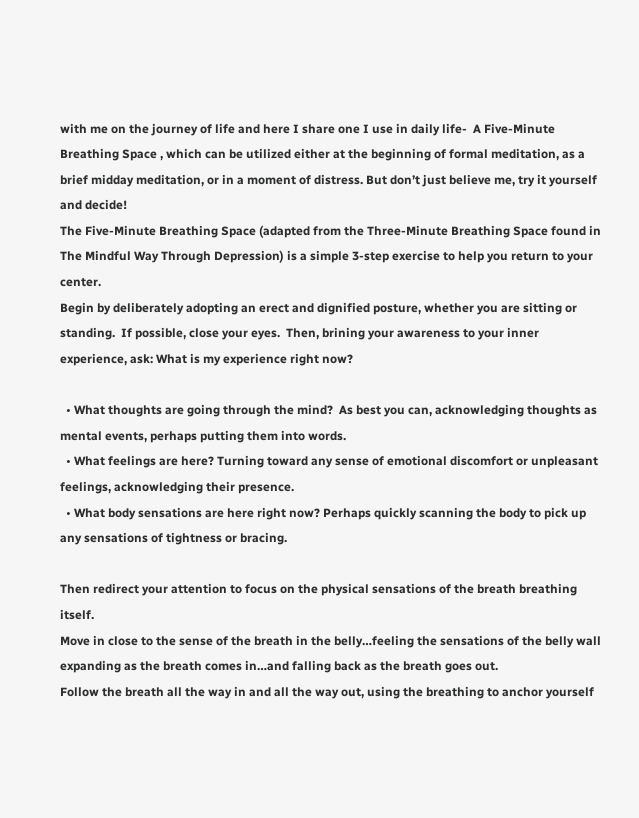with me on the journey of life and here I share one I use in daily life-  A Five-Minute Breathing Space , which can be utilized either at the beginning of formal meditation, as a brief midday meditation, or in a moment of distress. But don’t just believe me, try it yourself and decide!
The Five-Minute Breathing Space (adapted from the Three-Minute Breathing Space found in The Mindful Way Through Depression) is a simple 3-step exercise to help you return to your center.
Begin by deliberately adopting an erect and dignified posture, whether you are sitting or standing.  If possible, close your eyes.  Then, brining your awareness to your inner experience, ask: What is my experience right now?

  • What thoughts are going through the mind?  As best you can, acknowledging thoughts as mental events, perhaps putting them into words.
  • What feelings are here? Turning toward any sense of emotional discomfort or unpleasant feelings, acknowledging their presence.
  • What body sensations are here right now? Perhaps quickly scanning the body to pick up any sensations of tightness or bracing.

Then redirect your attention to focus on the physical sensations of the breath breathing itself.
Move in close to the sense of the breath in the belly…feeling the sensations of the belly wall expanding as the breath comes in…and falling back as the breath goes out.
Follow the breath all the way in and all the way out, using the breathing to anchor yourself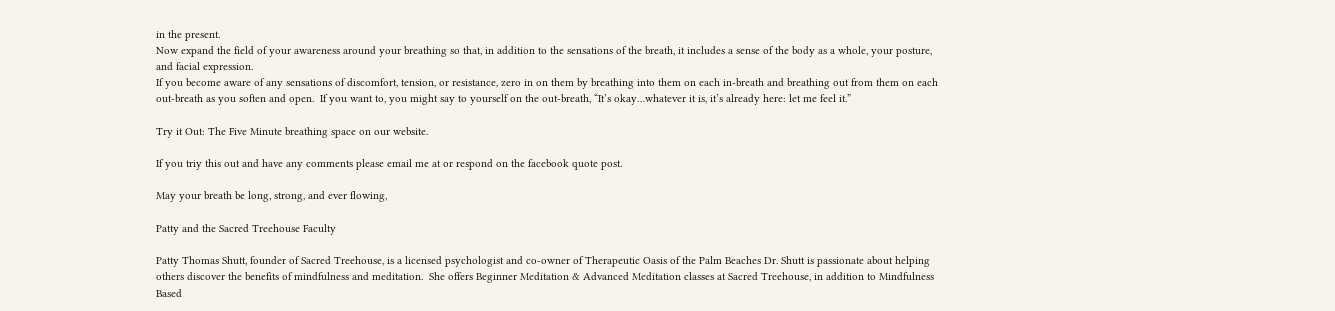in the present.
Now expand the field of your awareness around your breathing so that, in addition to the sensations of the breath, it includes a sense of the body as a whole, your posture, and facial expression.
If you become aware of any sensations of discomfort, tension, or resistance, zero in on them by breathing into them on each in-breath and breathing out from them on each out-breath as you soften and open.  If you want to, you might say to yourself on the out-breath, “It’s okay…whatever it is, it’s already here: let me feel it.”

Try it Out: The Five Minute breathing space on our website.

If you triy this out and have any comments please email me at or respond on the facebook quote post.

May your breath be long, strong, and ever flowing,

Patty and the Sacred Treehouse Faculty

Patty Thomas Shutt, founder of Sacred Treehouse, is a licensed psychologist and co-owner of Therapeutic Oasis of the Palm Beaches Dr. Shutt is passionate about helping others discover the benefits of mindfulness and meditation.  She offers Beginner Meditation & Advanced Meditation classes at Sacred Treehouse, in addition to Mindfulness Based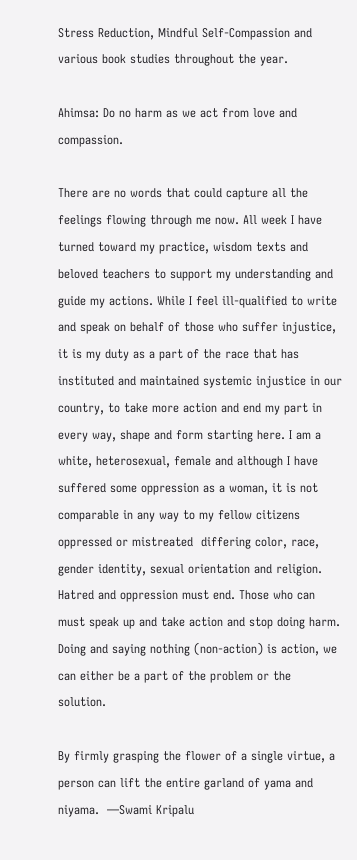Stress Reduction, Mindful Self-Compassion and various book studies throughout the year.

Ahimsa: Do no harm as we act from love and compassion.

There are no words that could capture all the feelings flowing through me now. All week I have turned toward my practice, wisdom texts and beloved teachers to support my understanding and guide my actions. While I feel ill-qualified to write and speak on behalf of those who suffer injustice, it is my duty as a part of the race that has instituted and maintained systemic injustice in our country, to take more action and end my part in every way, shape and form starting here. I am a white, heterosexual, female and although I have suffered some oppression as a woman, it is not comparable in any way to my fellow citizens oppressed or mistreated  differing color, race, gender identity, sexual orientation and religion. Hatred and oppression must end. Those who can must speak up and take action and stop doing harm. Doing and saying nothing (non-action) is action, we can either be a part of the problem or the solution.

By firmly grasping the flower of a single virtue, a person can lift the entire garland of yama and niyama.  —Swami Kripalu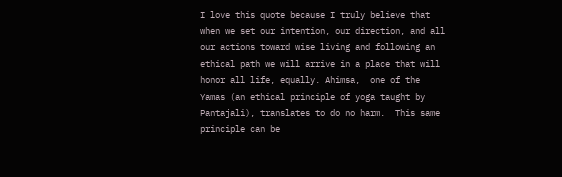I love this quote because I truly believe that when we set our intention, our direction, and all our actions toward wise living and following an ethical path we will arrive in a place that will honor all life, equally. Ahimsa,  one of the Yamas (an ethical principle of yoga taught by Pantajali), translates to do no harm.  This same principle can be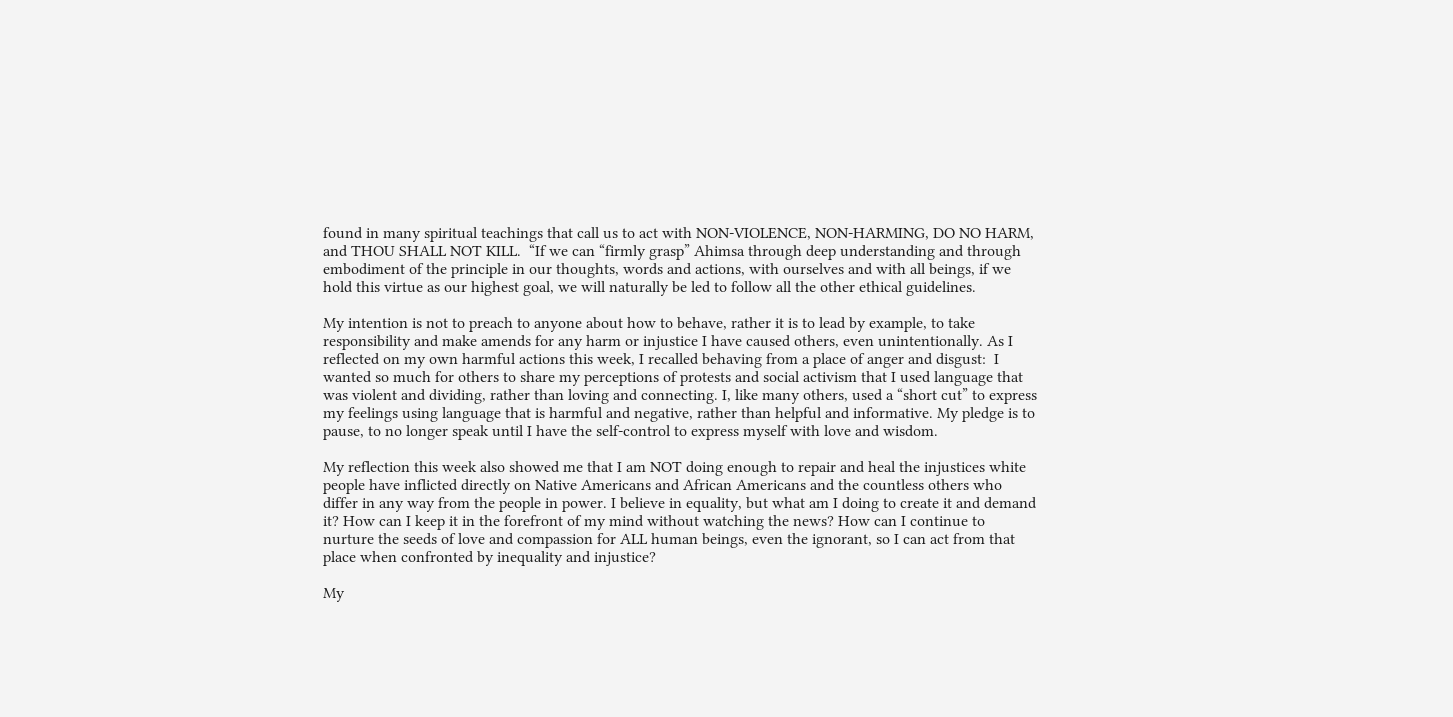found in many spiritual teachings that call us to act with NON-VIOLENCE, NON-HARMING, DO NO HARM, and THOU SHALL NOT KILL.  “If we can “firmly grasp” Ahimsa through deep understanding and through embodiment of the principle in our thoughts, words and actions, with ourselves and with all beings, if we hold this virtue as our highest goal, we will naturally be led to follow all the other ethical guidelines.

My intention is not to preach to anyone about how to behave, rather it is to lead by example, to take responsibility and make amends for any harm or injustice I have caused others, even unintentionally. As I reflected on my own harmful actions this week, I recalled behaving from a place of anger and disgust:  I wanted so much for others to share my perceptions of protests and social activism that I used language that was violent and dividing, rather than loving and connecting. I, like many others, used a “short cut” to express my feelings using language that is harmful and negative, rather than helpful and informative. My pledge is to pause, to no longer speak until I have the self-control to express myself with love and wisdom.

My reflection this week also showed me that I am NOT doing enough to repair and heal the injustices white people have inflicted directly on Native Americans and African Americans and the countless others who differ in any way from the people in power. I believe in equality, but what am I doing to create it and demand it? How can I keep it in the forefront of my mind without watching the news? How can I continue to nurture the seeds of love and compassion for ALL human beings, even the ignorant, so I can act from that place when confronted by inequality and injustice?

My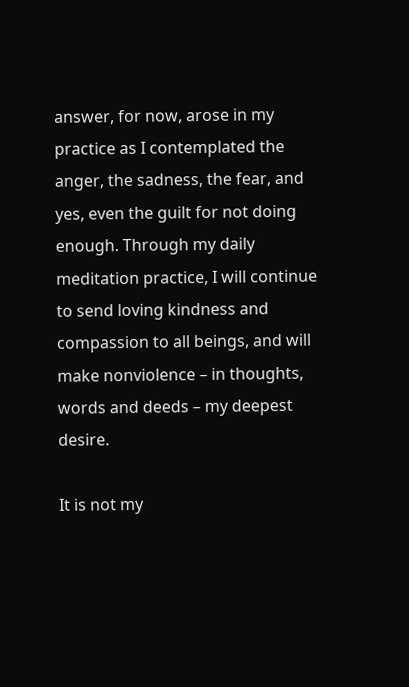answer, for now, arose in my practice as I contemplated the anger, the sadness, the fear, and yes, even the guilt for not doing enough. Through my daily meditation practice, I will continue to send loving kindness and compassion to all beings, and will make nonviolence – in thoughts, words and deeds – my deepest desire.

It is not my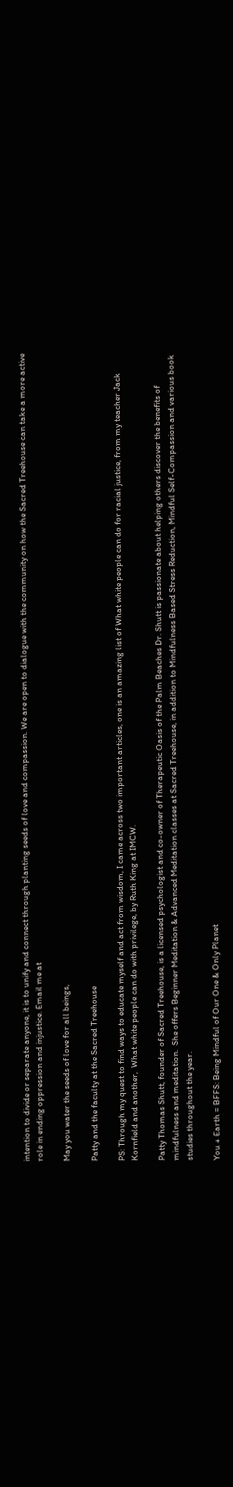intention to divide or separate anyone, it is to unify and connect through planting seeds of love and compassion. We are open to dialogue with the community on how the Sacred Treehouse can take a more active role in ending oppression and injustice. Email me at

May you water the seeds of love for all beings,

Patty and the faculty at the Sacred Treehouse

PS: Through my quest to find ways to educate myself and act from wisdom, I came across two important articles, one is an amazing list of What white people can do for racial justice, from my teacher Jack Kornfield and another,  What white people can do with privilege, by Ruth King at IMCW.

Patty Thomas Shutt, founder of Sacred Treehouse, is a licensed psychologist and co-owner of Therapeutic Oasis of the Palm Beaches Dr. Shutt is passionate about helping others discover the benefits of mindfulness and meditation.  She offers Beginner Meditation & Advanced Meditation classes at Sacred Treehouse, in addition to Mindfulness Based Stress Reduction, Mindful Self-Compassion and various book studies throughout the year.

You + Earth = BFFS: Being Mindful of Our One & Only Planet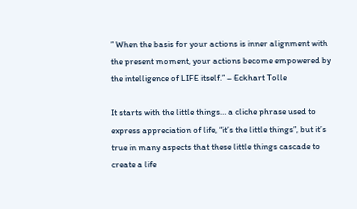” When the basis for your actions is inner alignment with the present moment, your actions become empowered by the intelligence of LIFE itself.” – Eckhart Tolle

It starts with the little things… a cliche phrase used to express appreciation of life, “it’s the little things”, but it’s true in many aspects that these little things cascade to create a life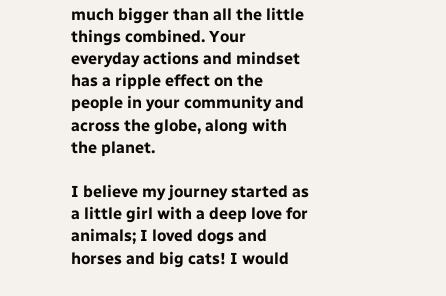much bigger than all the little things combined. Your everyday actions and mindset has a ripple effect on the people in your community and across the globe, along with the planet.

I believe my journey started as a little girl with a deep love for animals; I loved dogs and horses and big cats! I would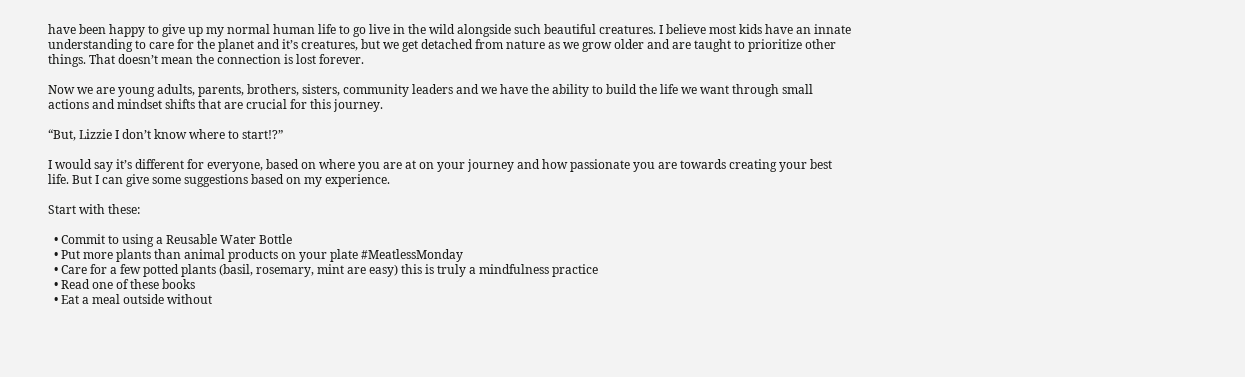have been happy to give up my normal human life to go live in the wild alongside such beautiful creatures. I believe most kids have an innate understanding to care for the planet and it’s creatures, but we get detached from nature as we grow older and are taught to prioritize other things. That doesn’t mean the connection is lost forever.

Now we are young adults, parents, brothers, sisters, community leaders and we have the ability to build the life we want through small actions and mindset shifts that are crucial for this journey.

“But, Lizzie I don’t know where to start!?”

I would say it’s different for everyone, based on where you are at on your journey and how passionate you are towards creating your best life. But I can give some suggestions based on my experience.

Start with these:

  • Commit to using a Reusable Water Bottle
  • Put more plants than animal products on your plate #MeatlessMonday
  • Care for a few potted plants (basil, rosemary, mint are easy) this is truly a mindfulness practice
  • Read one of these books
  • Eat a meal outside without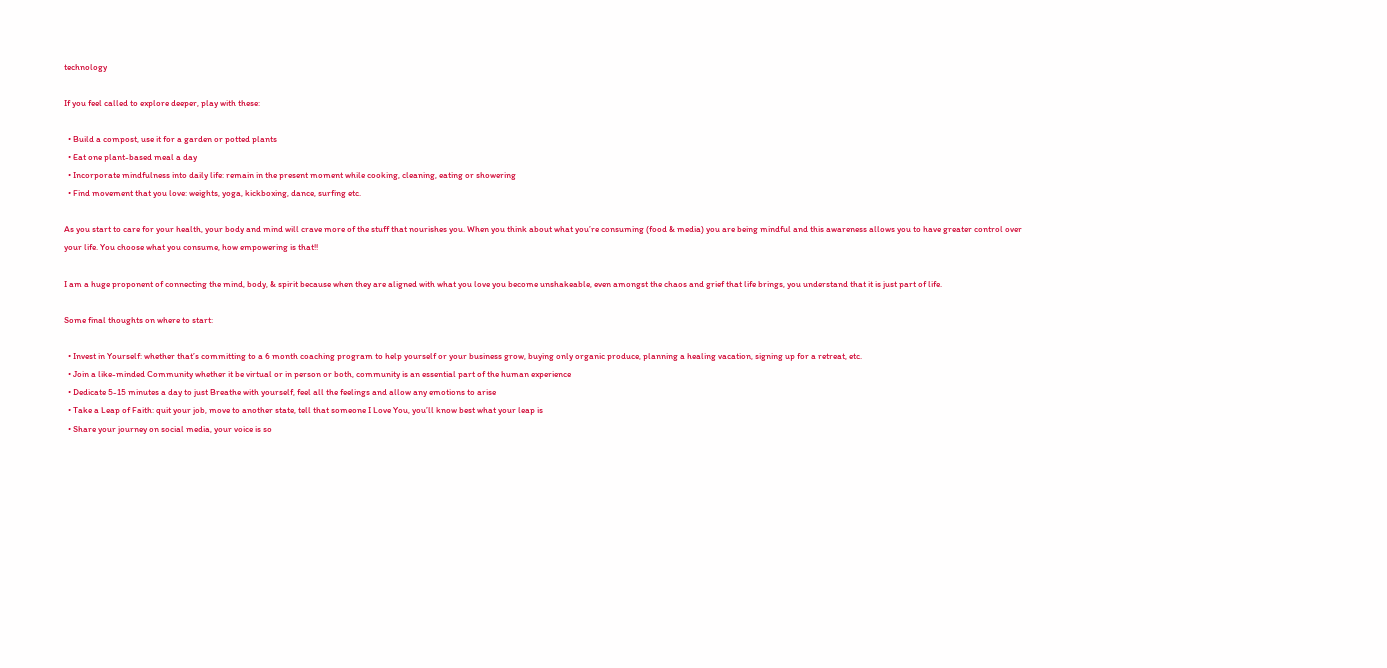technology

If you feel called to explore deeper, play with these:

  • Build a compost, use it for a garden or potted plants
  • Eat one plant-based meal a day
  • Incorporate mindfulness into daily life: remain in the present moment while cooking, cleaning, eating or showering
  • Find movement that you love: weights, yoga, kickboxing, dance, surfing etc.

As you start to care for your health, your body and mind will crave more of the stuff that nourishes you. When you think about what you’re consuming (food & media) you are being mindful and this awareness allows you to have greater control over your life. You choose what you consume, how empowering is that!!

I am a huge proponent of connecting the mind, body, & spirit because when they are aligned with what you love you become unshakeable, even amongst the chaos and grief that life brings, you understand that it is just part of life.

Some final thoughts on where to start:

  • Invest in Yourself: whether that’s committing to a 6 month coaching program to help yourself or your business grow, buying only organic produce, planning a healing vacation, signing up for a retreat, etc.
  • Join a like-minded Community whether it be virtual or in person or both, community is an essential part of the human experience
  • Dedicate 5-15 minutes a day to just Breathe with yourself, feel all the feelings and allow any emotions to arise
  • Take a Leap of Faith: quit your job, move to another state, tell that someone I Love You, you’ll know best what your leap is
  • Share your journey on social media, your voice is so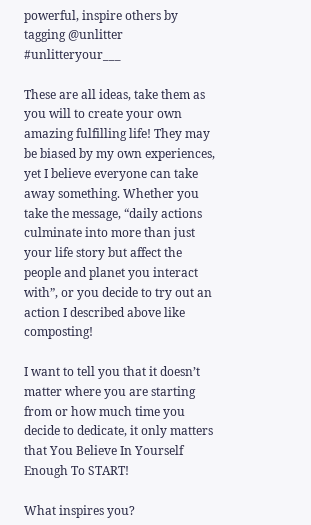powerful, inspire others by tagging @unlitter #unlitteryour___

These are all ideas, take them as you will to create your own amazing fulfilling life! They may be biased by my own experiences, yet I believe everyone can take away something. Whether you take the message, “daily actions culminate into more than just your life story but affect the people and planet you interact with”, or you decide to try out an action I described above like composting!

I want to tell you that it doesn’t matter where you are starting from or how much time you decide to dedicate, it only matters that You Believe In Yourself Enough To START!

What inspires you?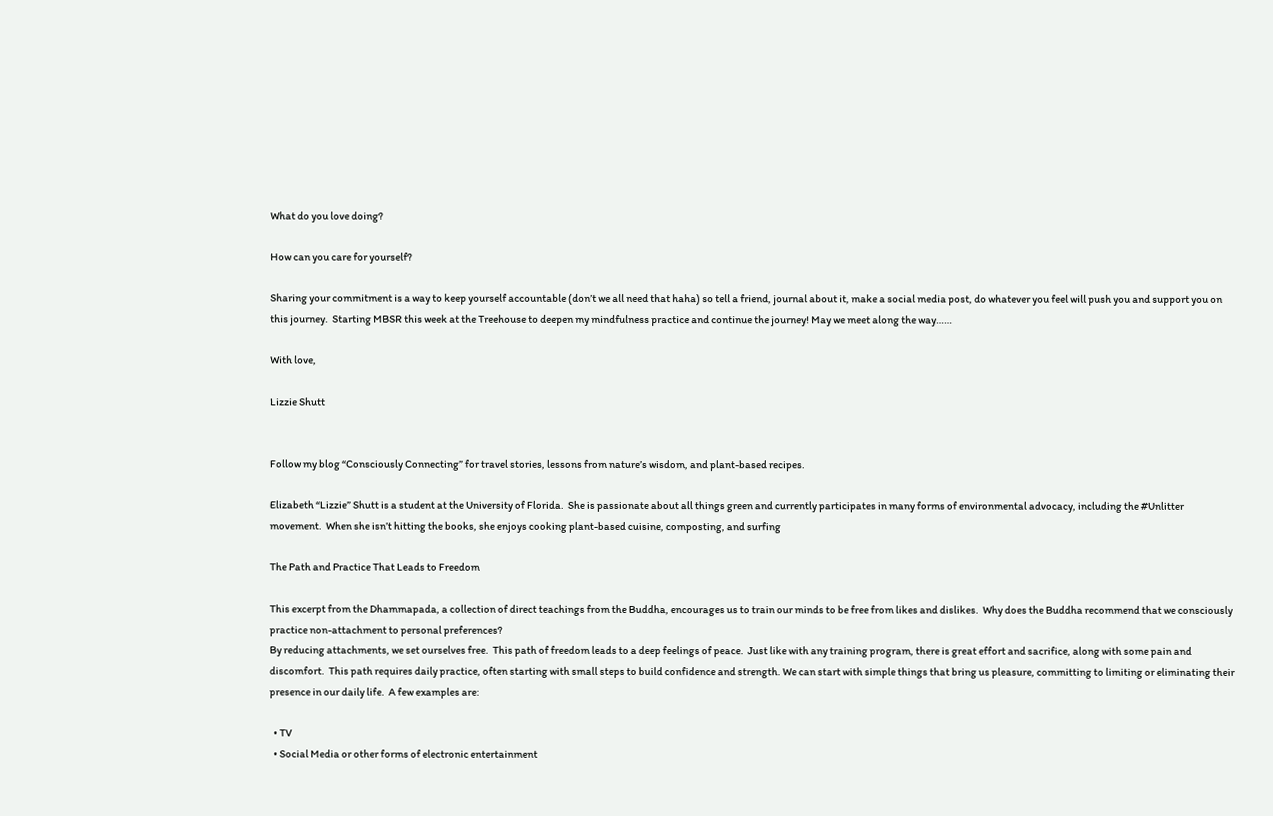What do you love doing?

How can you care for yourself?

Sharing your commitment is a way to keep yourself accountable (don’t we all need that haha) so tell a friend, journal about it, make a social media post, do whatever you feel will push you and support you on this journey.  Starting MBSR this week at the Treehouse to deepen my mindfulness practice and continue the journey! May we meet along the way……

With love,

Lizzie Shutt


Follow my blog “Consciously Connecting” for travel stories, lessons from nature’s wisdom, and plant-based recipes.

Elizabeth “Lizzie” Shutt is a student at the University of Florida.  She is passionate about all things green and currently participates in many forms of environmental advocacy, including the #Unlitter movement.  When she isn’t hitting the books, she enjoys cooking plant-based cuisine, composting, and surfing

The Path and Practice That Leads to Freedom

This excerpt from the Dhammapada, a collection of direct teachings from the Buddha, encourages us to train our minds to be free from likes and dislikes.  Why does the Buddha recommend that we consciously practice non-attachment to personal preferences?
By reducing attachments, we set ourselves free.  This path of freedom leads to a deep feelings of peace.  Just like with any training program, there is great effort and sacrifice, along with some pain and discomfort.  This path requires daily practice, often starting with small steps to build confidence and strength. We can start with simple things that bring us pleasure, committing to limiting or eliminating their presence in our daily life.  A few examples are:

  • TV
  • Social Media or other forms of electronic entertainment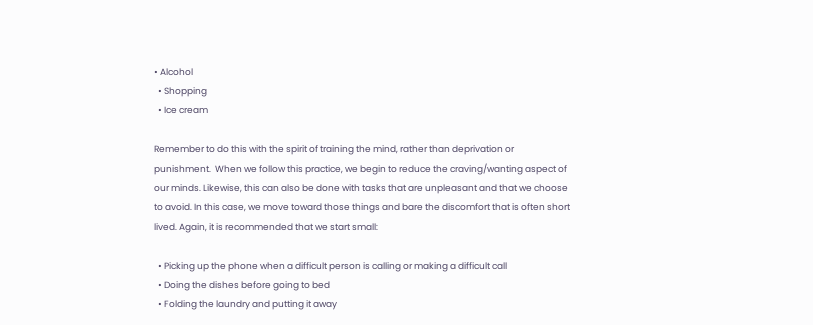• Alcohol
  • Shopping
  • Ice cream

Remember to do this with the spirit of training the mind, rather than deprivation or punishment.  When we follow this practice, we begin to reduce the craving/wanting aspect of our minds. Likewise, this can also be done with tasks that are unpleasant and that we choose to avoid. In this case, we move toward those things and bare the discomfort that is often short lived. Again, it is recommended that we start small:

  • Picking up the phone when a difficult person is calling or making a difficult call
  • Doing the dishes before going to bed
  • Folding the laundry and putting it away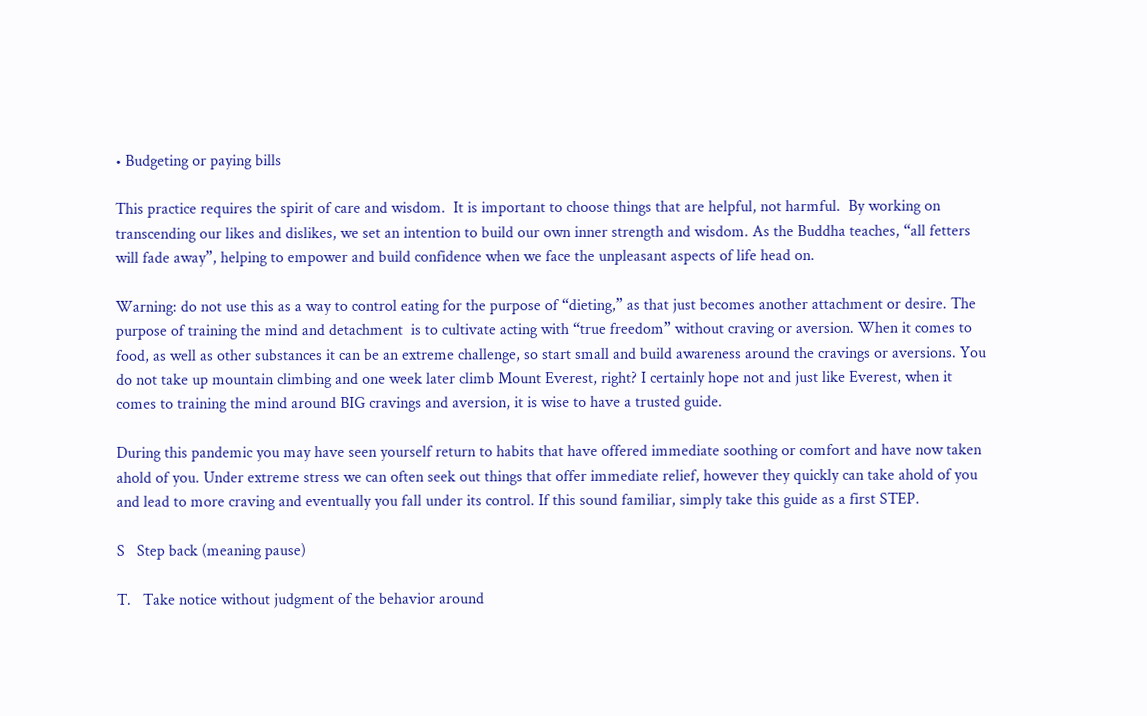• Budgeting or paying bills

This practice requires the spirit of care and wisdom.  It is important to choose things that are helpful, not harmful.  By working on transcending our likes and dislikes, we set an intention to build our own inner strength and wisdom. As the Buddha teaches, “all fetters will fade away”, helping to empower and build confidence when we face the unpleasant aspects of life head on.

Warning: do not use this as a way to control eating for the purpose of “dieting,” as that just becomes another attachment or desire. The purpose of training the mind and detachment  is to cultivate acting with “true freedom” without craving or aversion. When it comes to food, as well as other substances it can be an extreme challenge, so start small and build awareness around the cravings or aversions. You do not take up mountain climbing and one week later climb Mount Everest, right? I certainly hope not and just like Everest, when it comes to training the mind around BIG cravings and aversion, it is wise to have a trusted guide.

During this pandemic you may have seen yourself return to habits that have offered immediate soothing or comfort and have now taken ahold of you. Under extreme stress we can often seek out things that offer immediate relief, however they quickly can take ahold of you and lead to more craving and eventually you fall under its control. If this sound familiar, simply take this guide as a first STEP.

S   Step back (meaning pause)

T.   Take notice without judgment of the behavior around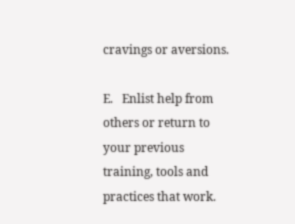cravings or aversions.

E.   Enlist help from others or return to your previous training, tools and practices that work.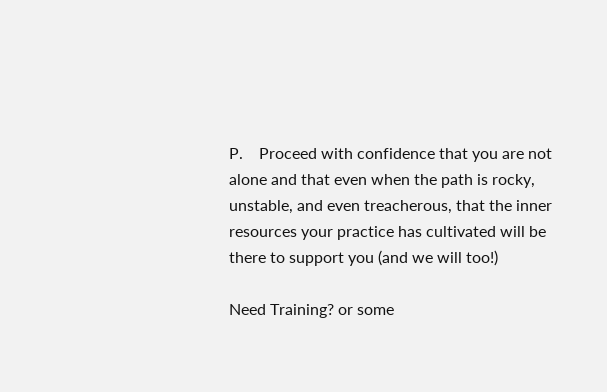P.    Proceed with confidence that you are not alone and that even when the path is rocky, unstable, and even treacherous, that the inner resources your practice has cultivated will be there to support you (and we will too!)

Need Training? or some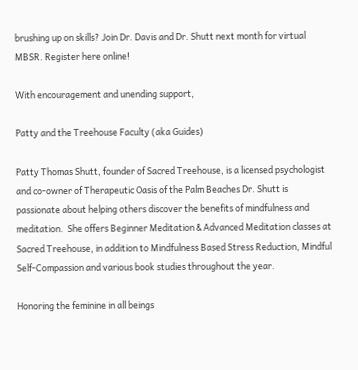brushing up on skills? Join Dr. Davis and Dr. Shutt next month for virtual MBSR. Register here online!

With encouragement and unending support,

Patty and the Treehouse Faculty (aka Guides)

Patty Thomas Shutt, founder of Sacred Treehouse, is a licensed psychologist and co-owner of Therapeutic Oasis of the Palm Beaches Dr. Shutt is passionate about helping others discover the benefits of mindfulness and meditation.  She offers Beginner Meditation & Advanced Meditation classes at Sacred Treehouse, in addition to Mindfulness Based Stress Reduction, Mindful Self-Compassion and various book studies throughout the year.

Honoring the feminine in all beings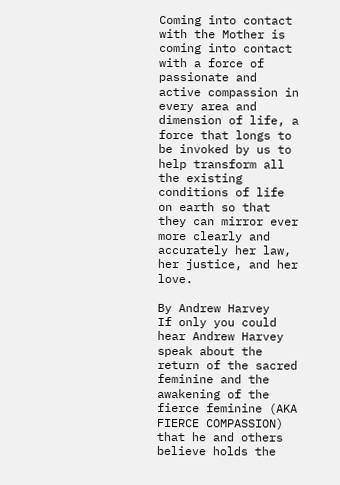Coming into contact with the Mother is coming into contact with a force of passionate and active compassion in every area and dimension of life, a force that longs to be invoked by us to help transform all the existing conditions of life on earth so that they can mirror ever more clearly and accurately her law, her justice, and her love.

By Andrew Harvey
If only you could hear Andrew Harvey speak about the return of the sacred feminine and the awakening of the fierce feminine (AKA FIERCE COMPASSION) that he and others believe holds the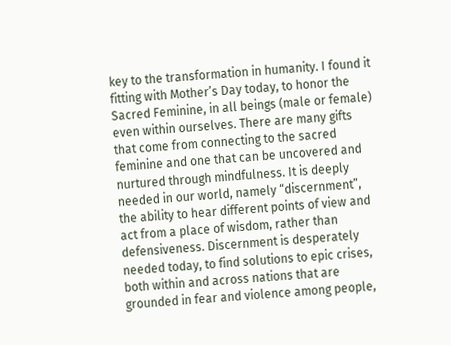key to the transformation in humanity. I found it fitting with Mother’s Day today, to honor the Sacred Feminine, in all beings (male or female) even within ourselves. There are many gifts that come from connecting to the sacred feminine and one that can be uncovered and nurtured through mindfulness. It is deeply needed in our world, namely “discernment”, the ability to hear different points of view and act from a place of wisdom, rather than defensiveness. Discernment is desperately needed today, to find solutions to epic crises, both within and across nations that are grounded in fear and violence among people,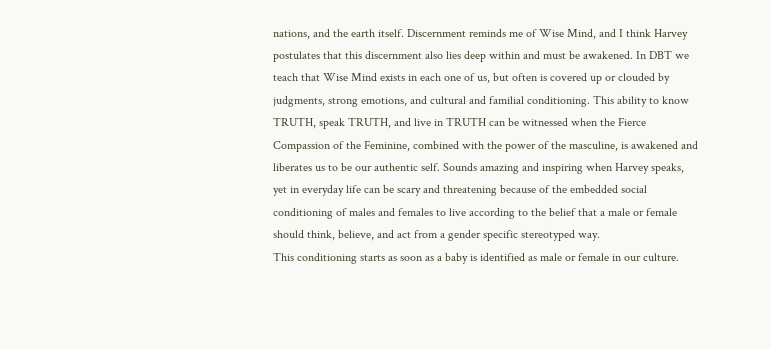nations, and the earth itself. Discernment reminds me of Wise Mind, and I think Harvey postulates that this discernment also lies deep within and must be awakened. In DBT we teach that Wise Mind exists in each one of us, but often is covered up or clouded by judgments, strong emotions, and cultural and familial conditioning. This ability to know TRUTH, speak TRUTH, and live in TRUTH can be witnessed when the Fierce Compassion of the Feminine, combined with the power of the masculine, is awakened and liberates us to be our authentic self. Sounds amazing and inspiring when Harvey speaks, yet in everyday life can be scary and threatening because of the embedded social conditioning of males and females to live according to the belief that a male or female should think, believe, and act from a gender specific stereotyped way.
This conditioning starts as soon as a baby is identified as male or female in our culture.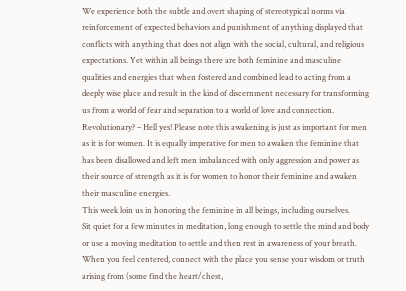We experience both the subtle and overt shaping of stereotypical norms via reinforcement of expected behaviors and punishment of anything displayed that conflicts with anything that does not align with the social, cultural, and religious expectations. Yet within all beings there are both feminine and masculine qualities and energies that when fostered and combined lead to acting from a deeply wise place and result in the kind of discernment necessary for transforming us from a world of fear and separation to a world of love and connection. Revolutionary? – Hell yes! Please note this awakening is just as important for men as it is for women. It is equally imperative for men to awaken the feminine that has been disallowed and left men imbalanced with only aggression and power as their source of strength as it is for women to honor their feminine and awaken their masculine energies.
This week loin us in honoring the feminine in all beings, including ourselves.
Sit quiet for a few minutes in meditation, long enough to settle the mind and body or use a moving meditation to settle and then rest in awareness of your breath.
When you feel centered, connect with the place you sense your wisdom or truth arising from (some find the heart/chest,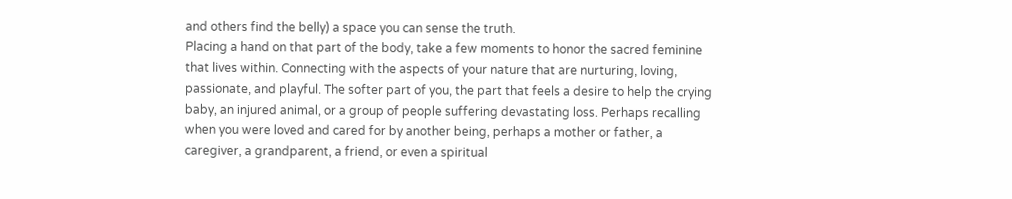and others find the belly) a space you can sense the truth.
Placing a hand on that part of the body, take a few moments to honor the sacred feminine that lives within. Connecting with the aspects of your nature that are nurturing, loving, passionate, and playful. The softer part of you, the part that feels a desire to help the crying baby, an injured animal, or a group of people suffering devastating loss. Perhaps recalling when you were loved and cared for by another being, perhaps a mother or father, a caregiver, a grandparent, a friend, or even a spiritual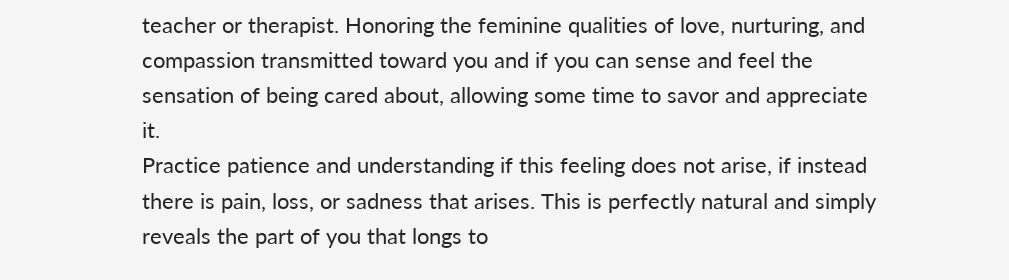teacher or therapist. Honoring the feminine qualities of love, nurturing, and compassion transmitted toward you and if you can sense and feel the sensation of being cared about, allowing some time to savor and appreciate it.
Practice patience and understanding if this feeling does not arise, if instead there is pain, loss, or sadness that arises. This is perfectly natural and simply reveals the part of you that longs to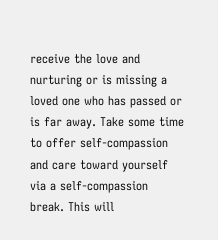receive the love and nurturing or is missing a loved one who has passed or is far away. Take some time to offer self-compassion and care toward yourself via a self-compassion break. This will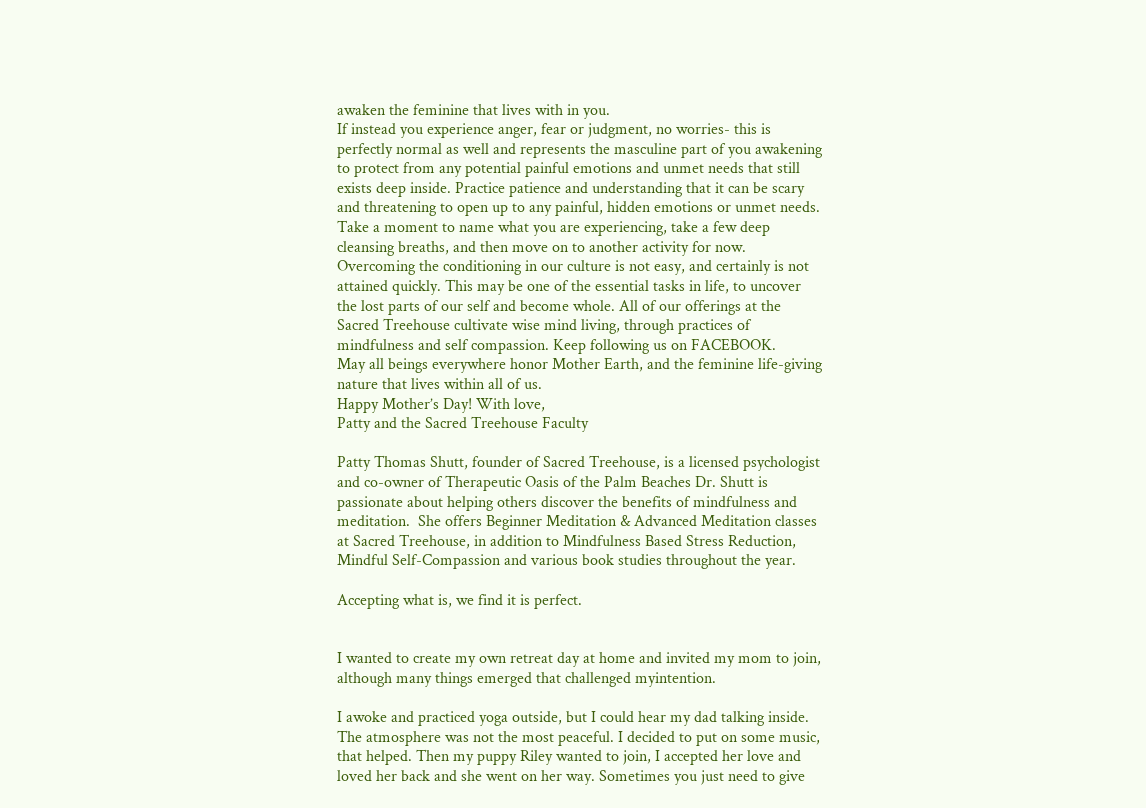awaken the feminine that lives with in you.
If instead you experience anger, fear or judgment, no worries- this is perfectly normal as well and represents the masculine part of you awakening to protect from any potential painful emotions and unmet needs that still exists deep inside. Practice patience and understanding that it can be scary and threatening to open up to any painful, hidden emotions or unmet needs. Take a moment to name what you are experiencing, take a few deep cleansing breaths, and then move on to another activity for now.
Overcoming the conditioning in our culture is not easy, and certainly is not attained quickly. This may be one of the essential tasks in life, to uncover the lost parts of our self and become whole. All of our offerings at the Sacred Treehouse cultivate wise mind living, through practices of mindfulness and self compassion. Keep following us on FACEBOOK.
May all beings everywhere honor Mother Earth, and the feminine life-giving nature that lives within all of us.
Happy Mother’s Day! With love,
Patty and the Sacred Treehouse Faculty

Patty Thomas Shutt, founder of Sacred Treehouse, is a licensed psychologist and co-owner of Therapeutic Oasis of the Palm Beaches Dr. Shutt is passionate about helping others discover the benefits of mindfulness and meditation.  She offers Beginner Meditation & Advanced Meditation classes at Sacred Treehouse, in addition to Mindfulness Based Stress Reduction, Mindful Self-Compassion and various book studies throughout the year.

Accepting what is, we find it is perfect.


I wanted to create my own retreat day at home and invited my mom to join, although many things emerged that challenged myintention.

I awoke and practiced yoga outside, but I could hear my dad talking inside. The atmosphere was not the most peaceful. I decided to put on some music, that helped. Then my puppy Riley wanted to join, I accepted her love and loved her back and she went on her way. Sometimes you just need to give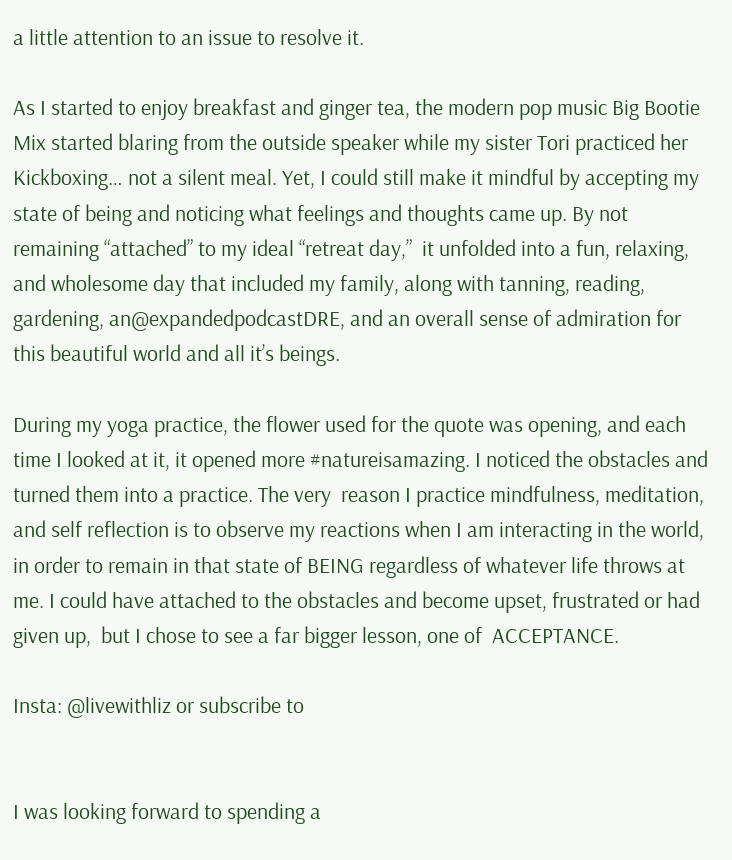a little attention to an issue to resolve it.

As I started to enjoy breakfast and ginger tea, the modern pop music Big Bootie Mix started blaring from the outside speaker while my sister Tori practiced her Kickboxing… not a silent meal. Yet, I could still make it mindful by accepting my state of being and noticing what feelings and thoughts came up. By not remaining “attached” to my ideal “retreat day,”  it unfolded into a fun, relaxing, and wholesome day that included my family, along with tanning, reading, gardening, an@expandedpodcastDRE, and an overall sense of admiration for this beautiful world and all it’s beings.

During my yoga practice, the flower used for the quote was opening, and each time I looked at it, it opened more #natureisamazing. I noticed the obstacles and turned them into a practice. The very  reason I practice mindfulness, meditation, and self reflection is to observe my reactions when I am interacting in the world, in order to remain in that state of BEING regardless of whatever life throws at me. I could have attached to the obstacles and become upset, frustrated or had given up,  but I chose to see a far bigger lesson, one of  ACCEPTANCE.

Insta: @livewithliz or subscribe to


I was looking forward to spending a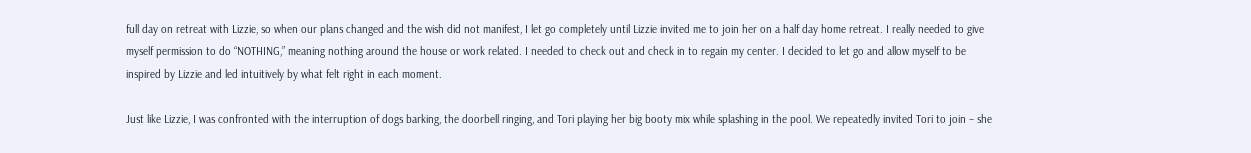full day on retreat with Lizzie, so when our plans changed and the wish did not manifest, I let go completely until Lizzie invited me to join her on a half day home retreat. I really needed to give myself permission to do “NOTHING,” meaning nothing around the house or work related. I needed to check out and check in to regain my center. I decided to let go and allow myself to be inspired by Lizzie and led intuitively by what felt right in each moment.

Just like Lizzie, I was confronted with the interruption of dogs barking, the doorbell ringing, and Tori playing her big booty mix while splashing in the pool. We repeatedly invited Tori to join – she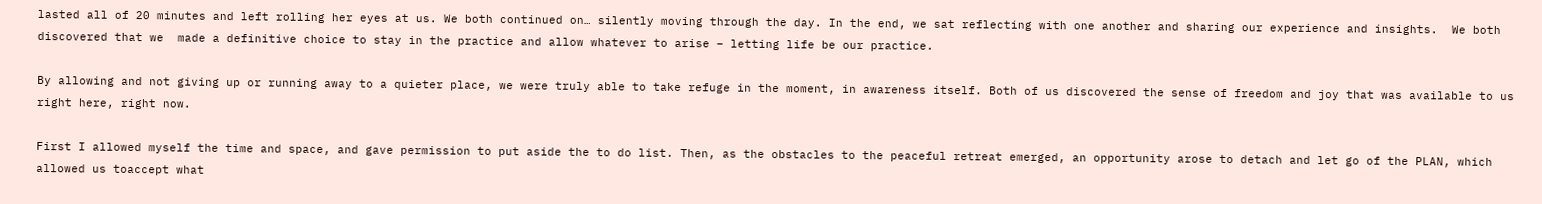lasted all of 20 minutes and left rolling her eyes at us. We both continued on… silently moving through the day. In the end, we sat reflecting with one another and sharing our experience and insights.  We both discovered that we  made a definitive choice to stay in the practice and allow whatever to arise – letting life be our practice.

By allowing and not giving up or running away to a quieter place, we were truly able to take refuge in the moment, in awareness itself. Both of us discovered the sense of freedom and joy that was available to us right here, right now.

First I allowed myself the time and space, and gave permission to put aside the to do list. Then, as the obstacles to the peaceful retreat emerged, an opportunity arose to detach and let go of the PLAN, which allowed us toaccept what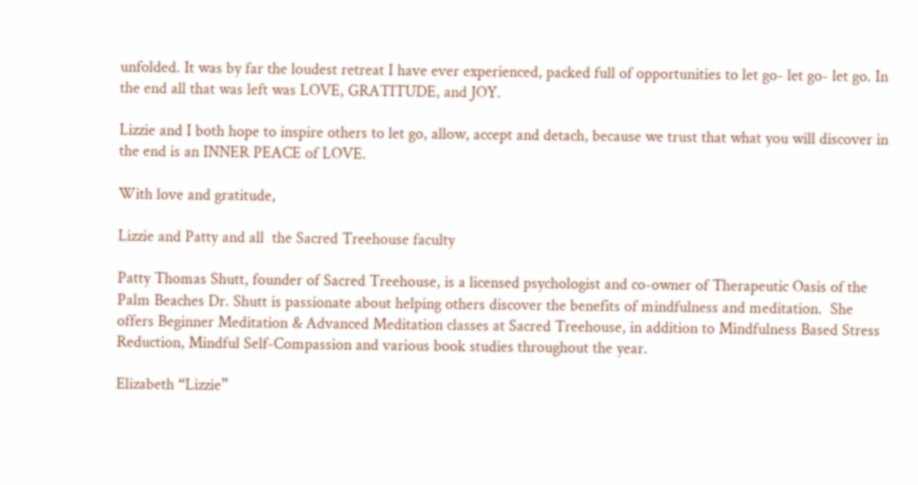unfolded. It was by far the loudest retreat I have ever experienced, packed full of opportunities to let go- let go- let go. In the end all that was left was LOVE, GRATITUDE, and JOY.

Lizzie and I both hope to inspire others to let go, allow, accept and detach, because we trust that what you will discover in the end is an INNER PEACE of LOVE.

With love and gratitude,

Lizzie and Patty and all  the Sacred Treehouse faculty

Patty Thomas Shutt, founder of Sacred Treehouse, is a licensed psychologist and co-owner of Therapeutic Oasis of the Palm Beaches Dr. Shutt is passionate about helping others discover the benefits of mindfulness and meditation.  She offers Beginner Meditation & Advanced Meditation classes at Sacred Treehouse, in addition to Mindfulness Based Stress Reduction, Mindful Self-Compassion and various book studies throughout the year.

Elizabeth “Lizzie”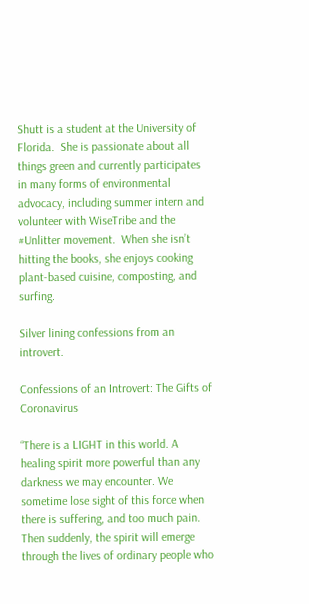Shutt is a student at the University of Florida.  She is passionate about all things green and currently participates in many forms of environmental advocacy, including summer intern and volunteer with WiseTribe and the #Unlitter movement.  When she isn’t hitting the books, she enjoys cooking plant-based cuisine, composting, and surfing.

Silver lining confessions from an introvert.

Confessions of an Introvert: The Gifts of Coronavirus

“There is a LIGHT in this world. A healing spirit more powerful than any darkness we may encounter. We sometime lose sight of this force when there is suffering, and too much pain. Then suddenly, the spirit will emerge through the lives of ordinary people who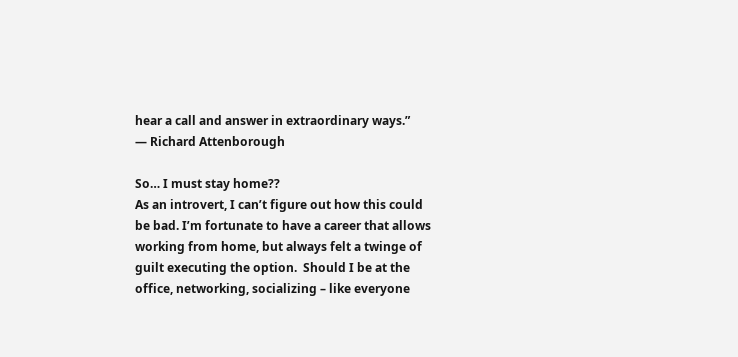hear a call and answer in extraordinary ways.”
― Richard Attenborough

So… I must stay home??
As an introvert, I can’t figure out how this could be bad. I’m fortunate to have a career that allows working from home, but always felt a twinge of guilt executing the option.  Should I be at the office, networking, socializing – like everyone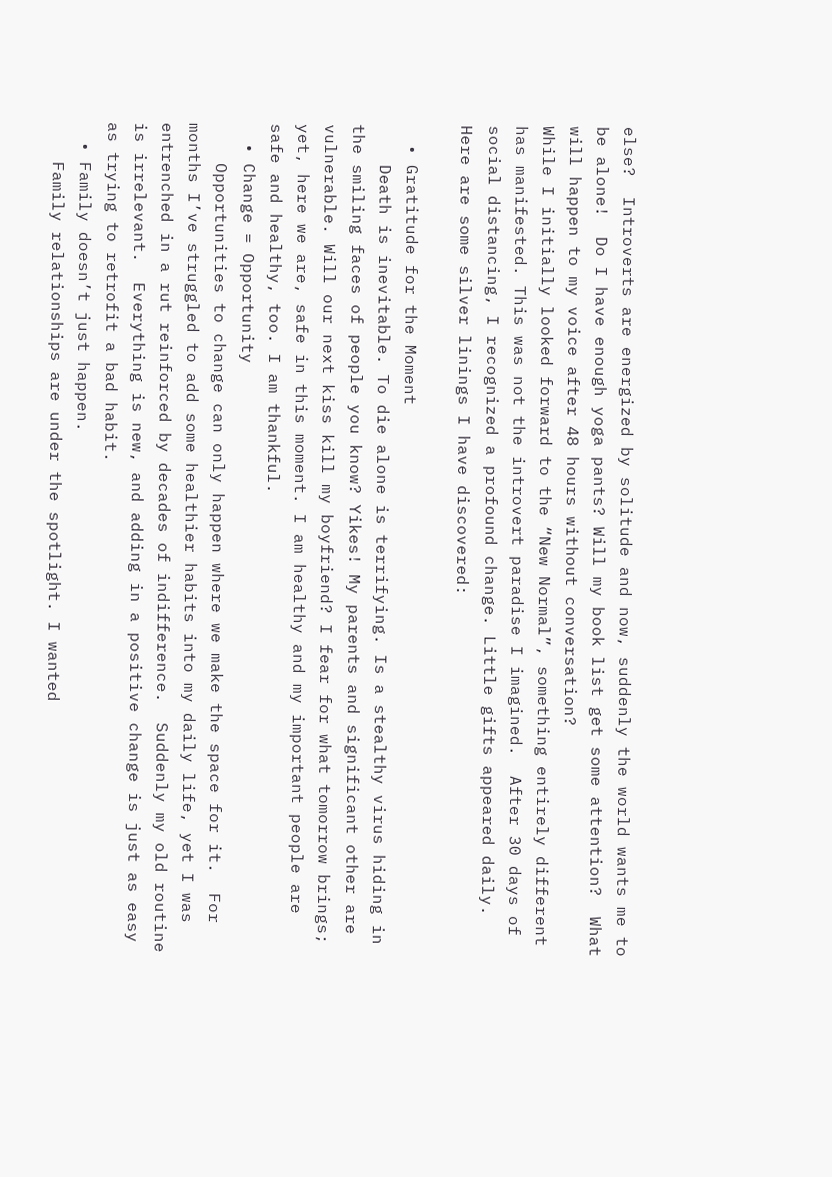else?  Introverts are energized by solitude and now, suddenly the world wants me to be alone!  Do I have enough yoga pants? Will my book list get some attention?  What will happen to my voice after 48 hours without conversation?
While I initially looked forward to the “New Normal”, something entirely different has manifested. This was not the introvert paradise I imagined.  After 30 days of social distancing, I recognized a profound change. Little gifts appeared daily. Here are some silver linings I have discovered:

  • Gratitude for the Moment
    Death is inevitable. To die alone is terrifying. Is a stealthy virus hiding in the smiling faces of people you know? Yikes! My parents and significant other are vulnerable. Will our next kiss kill my boyfriend? I fear for what tomorrow brings; yet, here we are, safe in this moment. I am healthy and my important people are safe and healthy, too. I am thankful.
  • Change = Opportunity
    Opportunities to change can only happen where we make the space for it.  For months I’ve struggled to add some healthier habits into my daily life, yet I was entrenched in a rut reinforced by decades of indifference.  Suddenly my old routine is irrelevant.  Everything is new, and adding in a positive change is just as easy as trying to retrofit a bad habit.
  • Family doesn’t just happen.
    Family relationships are under the spotlight. I wanted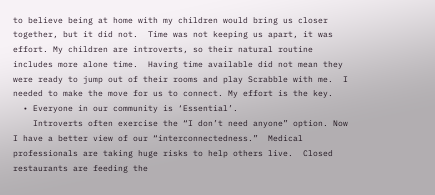to believe being at home with my children would bring us closer together, but it did not.  Time was not keeping us apart, it was effort. My children are introverts, so their natural routine includes more alone time.  Having time available did not mean they were ready to jump out of their rooms and play Scrabble with me.  I needed to make the move for us to connect. My effort is the key.
  • Everyone in our community is ‘Essential’.
    Introverts often exercise the “I don’t need anyone” option. Now I have a better view of our “interconnectedness.”  Medical professionals are taking huge risks to help others live.  Closed restaurants are feeding the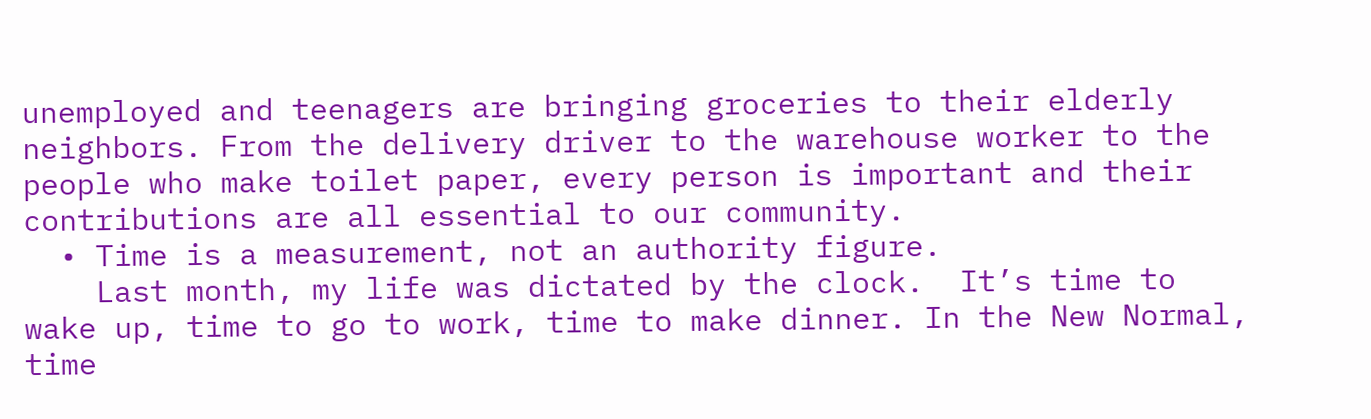unemployed and teenagers are bringing groceries to their elderly neighbors. From the delivery driver to the warehouse worker to the people who make toilet paper, every person is important and their contributions are all essential to our community.
  • Time is a measurement, not an authority figure.
    Last month, my life was dictated by the clock.  It’s time to wake up, time to go to work, time to make dinner. In the New Normal, time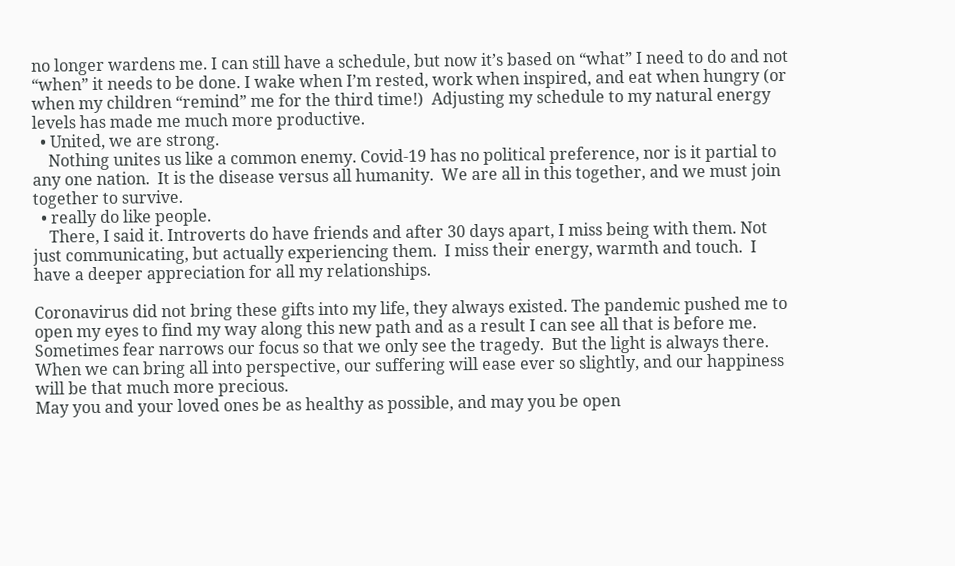no longer wardens me. I can still have a schedule, but now it’s based on “what” I need to do and not “when” it needs to be done. I wake when I’m rested, work when inspired, and eat when hungry (or when my children “remind” me for the third time!)  Adjusting my schedule to my natural energy levels has made me much more productive.
  • United, we are strong.
    Nothing unites us like a common enemy. Covid-19 has no political preference, nor is it partial to any one nation.  It is the disease versus all humanity.  We are all in this together, and we must join together to survive.
  • really do like people.
    There, I said it. Introverts do have friends and after 30 days apart, I miss being with them. Not just communicating, but actually experiencing them.  I miss their energy, warmth and touch.  I have a deeper appreciation for all my relationships.

Coronavirus did not bring these gifts into my life, they always existed. The pandemic pushed me to open my eyes to find my way along this new path and as a result I can see all that is before me.  Sometimes fear narrows our focus so that we only see the tragedy.  But the light is always there.  When we can bring all into perspective, our suffering will ease ever so slightly, and our happiness will be that much more precious.
May you and your loved ones be as healthy as possible, and may you be open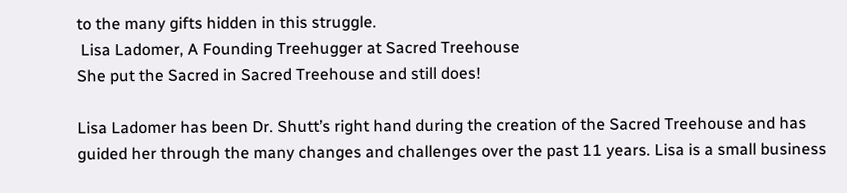to the many gifts hidden in this struggle.
 Lisa Ladomer, A Founding Treehugger at Sacred Treehouse
She put the Sacred in Sacred Treehouse and still does!

Lisa Ladomer has been Dr. Shutt’s right hand during the creation of the Sacred Treehouse and has guided her through the many changes and challenges over the past 11 years. Lisa is a small business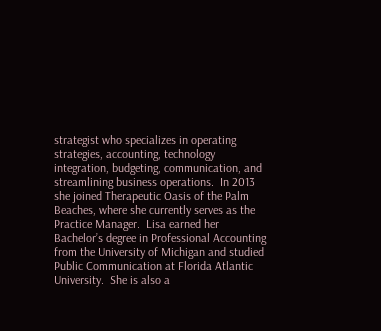strategist who specializes in operating strategies, accounting, technology integration, budgeting, communication, and streamlining business operations.  In 2013 she joined Therapeutic Oasis of the Palm Beaches, where she currently serves as the Practice Manager.  Lisa earned her Bachelor’s degree in Professional Accounting from the University of Michigan and studied Public Communication at Florida Atlantic University.  She is also a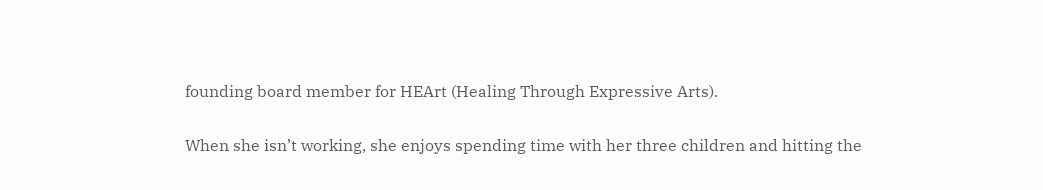founding board member for HEArt (Healing Through Expressive Arts).

When she isn’t working, she enjoys spending time with her three children and hitting the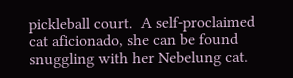pickleball court.  A self-proclaimed cat aficionado, she can be found snuggling with her Nebelung cat.